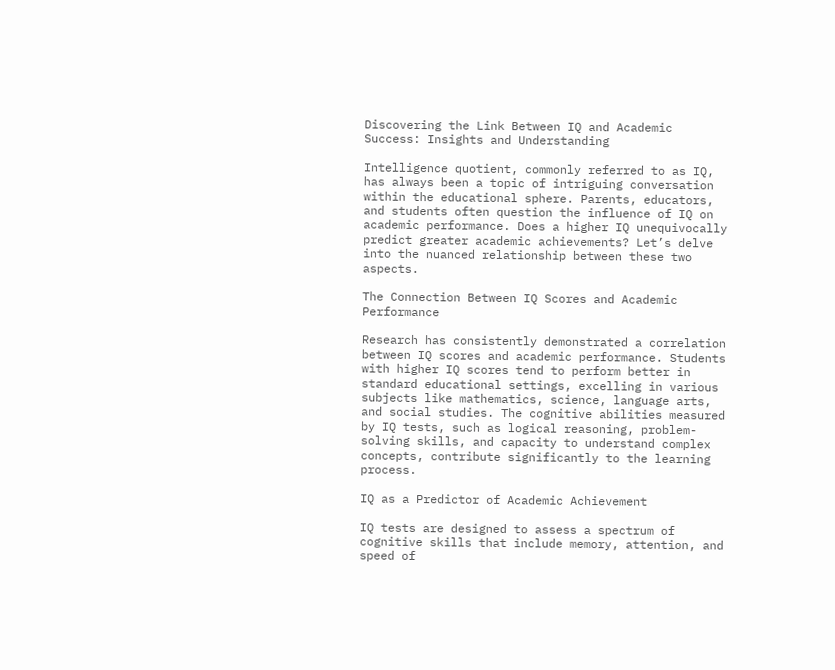Discovering the Link Between IQ and Academic Success: Insights and Understanding

Intelligence quotient, commonly referred to as IQ, has always been a topic of intriguing conversation within the educational sphere. Parents, educators, and students often question the influence of IQ on academic performance. Does a higher IQ unequivocally predict greater academic achievements? Let’s delve into the nuanced relationship between these two aspects.

The Connection Between IQ Scores and Academic Performance

Research has consistently demonstrated a correlation between IQ scores and academic performance. Students with higher IQ scores tend to perform better in standard educational settings, excelling in various subjects like mathematics, science, language arts, and social studies. The cognitive abilities measured by IQ tests, such as logical reasoning, problem-solving skills, and capacity to understand complex concepts, contribute significantly to the learning process.

IQ as a Predictor of Academic Achievement

IQ tests are designed to assess a spectrum of cognitive skills that include memory, attention, and speed of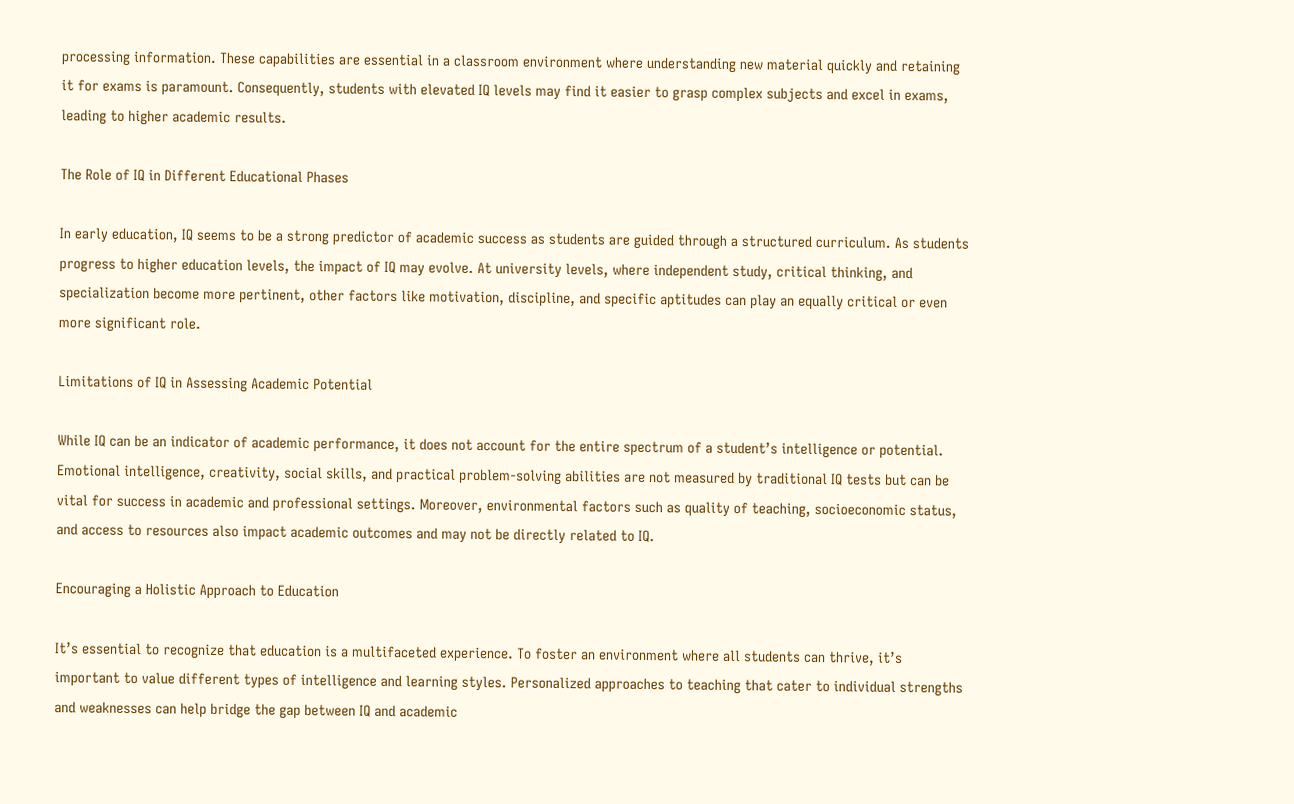processing information. These capabilities are essential in a classroom environment where understanding new material quickly and retaining it for exams is paramount. Consequently, students with elevated IQ levels may find it easier to grasp complex subjects and excel in exams, leading to higher academic results.

The Role of IQ in Different Educational Phases

In early education, IQ seems to be a strong predictor of academic success as students are guided through a structured curriculum. As students progress to higher education levels, the impact of IQ may evolve. At university levels, where independent study, critical thinking, and specialization become more pertinent, other factors like motivation, discipline, and specific aptitudes can play an equally critical or even more significant role.

Limitations of IQ in Assessing Academic Potential

While IQ can be an indicator of academic performance, it does not account for the entire spectrum of a student’s intelligence or potential. Emotional intelligence, creativity, social skills, and practical problem-solving abilities are not measured by traditional IQ tests but can be vital for success in academic and professional settings. Moreover, environmental factors such as quality of teaching, socioeconomic status, and access to resources also impact academic outcomes and may not be directly related to IQ.

Encouraging a Holistic Approach to Education

It’s essential to recognize that education is a multifaceted experience. To foster an environment where all students can thrive, it’s important to value different types of intelligence and learning styles. Personalized approaches to teaching that cater to individual strengths and weaknesses can help bridge the gap between IQ and academic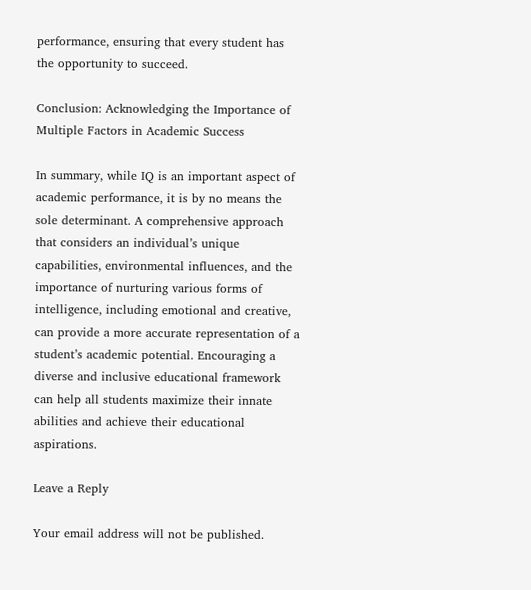performance, ensuring that every student has the opportunity to succeed.

Conclusion: Acknowledging the Importance of Multiple Factors in Academic Success

In summary, while IQ is an important aspect of academic performance, it is by no means the sole determinant. A comprehensive approach that considers an individual’s unique capabilities, environmental influences, and the importance of nurturing various forms of intelligence, including emotional and creative, can provide a more accurate representation of a student’s academic potential. Encouraging a diverse and inclusive educational framework can help all students maximize their innate abilities and achieve their educational aspirations.

Leave a Reply

Your email address will not be published.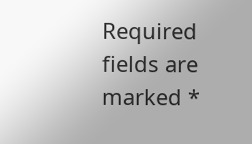Required fields are marked *